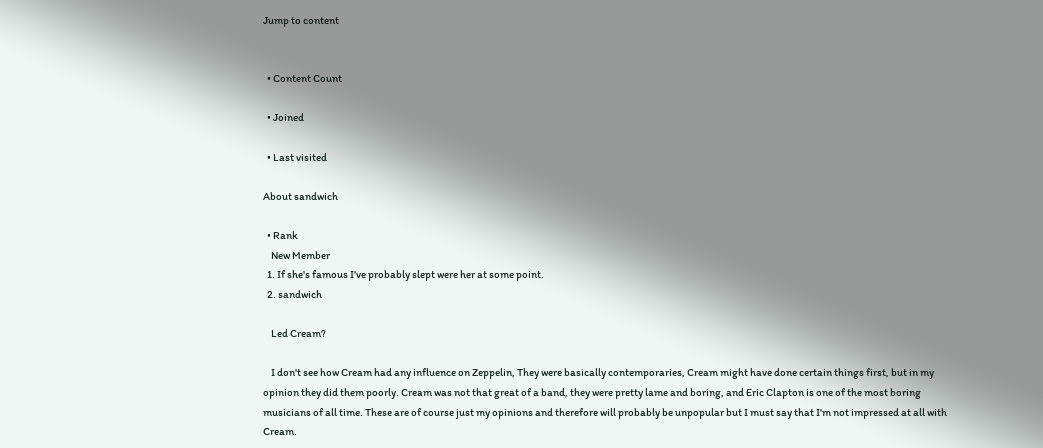Jump to content


  • Content Count

  • Joined

  • Last visited

About sandwich

  • Rank
    New Member
  1. If she's famous I've probably slept were her at some point.
  2. sandwich

    Led Cream?

    I don't see how Cream had any influence on Zeppelin, They were basically contemporaries, Cream might have done certain things first, but in my opinion they did them poorly. Cream was not that great of a band, they were pretty lame and boring, and Eric Clapton is one of the most boring musicians of all time. These are of course just my opinions and therefore will probably be unpopular but I must say that I'm not impressed at all with Cream.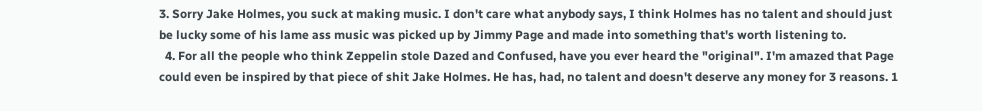3. Sorry Jake Holmes, you suck at making music. I don't care what anybody says, I think Holmes has no talent and should just be lucky some of his lame ass music was picked up by Jimmy Page and made into something that's worth listening to.
  4. For all the people who think Zeppelin stole Dazed and Confused, have you ever heard the "original". I'm amazed that Page could even be inspired by that piece of shit Jake Holmes. He has, had, no talent and doesn't deserve any money for 3 reasons. 1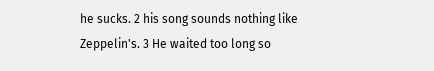he sucks. 2 his song sounds nothing like Zeppelin's. 3 He waited too long so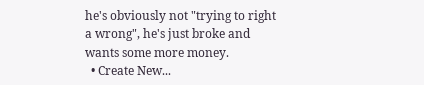he's obviously not "trying to right a wrong", he's just broke and wants some more money.
  • Create New...